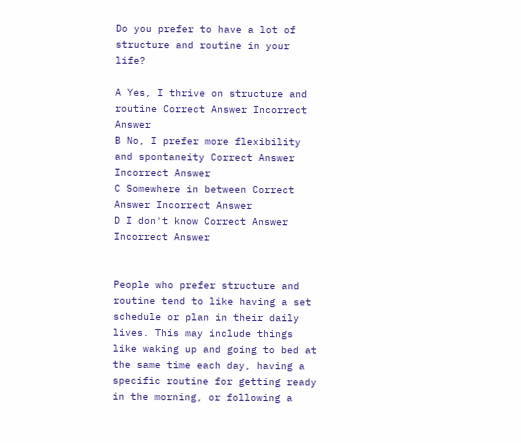Do you prefer to have a lot of structure and routine in your life?

A Yes, I thrive on structure and routine Correct Answer Incorrect Answer
B No, I prefer more flexibility and spontaneity Correct Answer Incorrect Answer
C Somewhere in between Correct Answer Incorrect Answer
D I don't know Correct Answer Incorrect Answer


People who prefer structure and routine tend to like having a set schedule or plan in their daily lives. This may include things like waking up and going to bed at the same time each day, having a specific routine for getting ready in the morning, or following a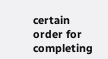certain order for completing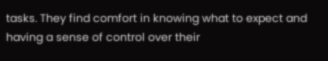tasks. They find comfort in knowing what to expect and having a sense of control over their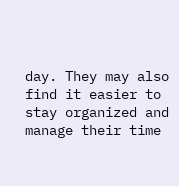day. They may also find it easier to stay organized and manage their time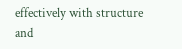effectively with structure and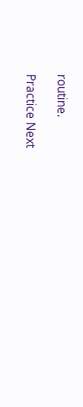routine.

Practice Next